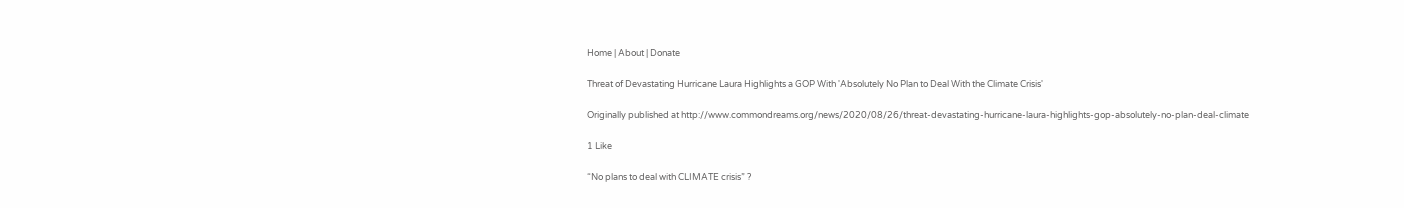Home | About | Donate

Threat of Devastating Hurricane Laura Highlights a GOP With 'Absolutely No Plan to Deal With the Climate Crisis'

Originally published at http://www.commondreams.org/news/2020/08/26/threat-devastating-hurricane-laura-highlights-gop-absolutely-no-plan-deal-climate

1 Like

“No plans to deal with CLIMATE crisis” ?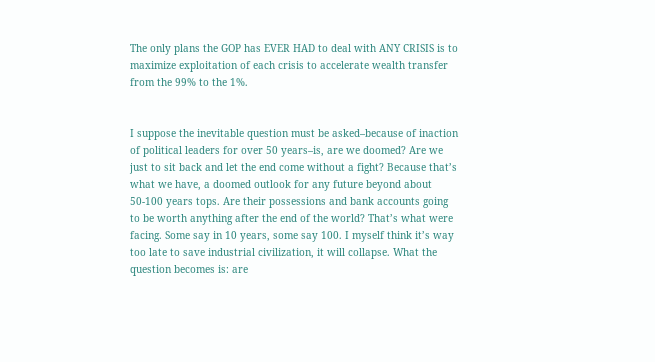The only plans the GOP has EVER HAD to deal with ANY CRISIS is to maximize exploitation of each crisis to accelerate wealth transfer from the 99% to the 1%.


I suppose the inevitable question must be asked–because of inaction of political leaders for over 50 years–is, are we doomed? Are we just to sit back and let the end come without a fight? Because that’s what we have, a doomed outlook for any future beyond about 50-100 years tops. Are their possessions and bank accounts going to be worth anything after the end of the world? That’s what were facing. Some say in 10 years, some say 100. I myself think it’s way too late to save industrial civilization, it will collapse. What the question becomes is: are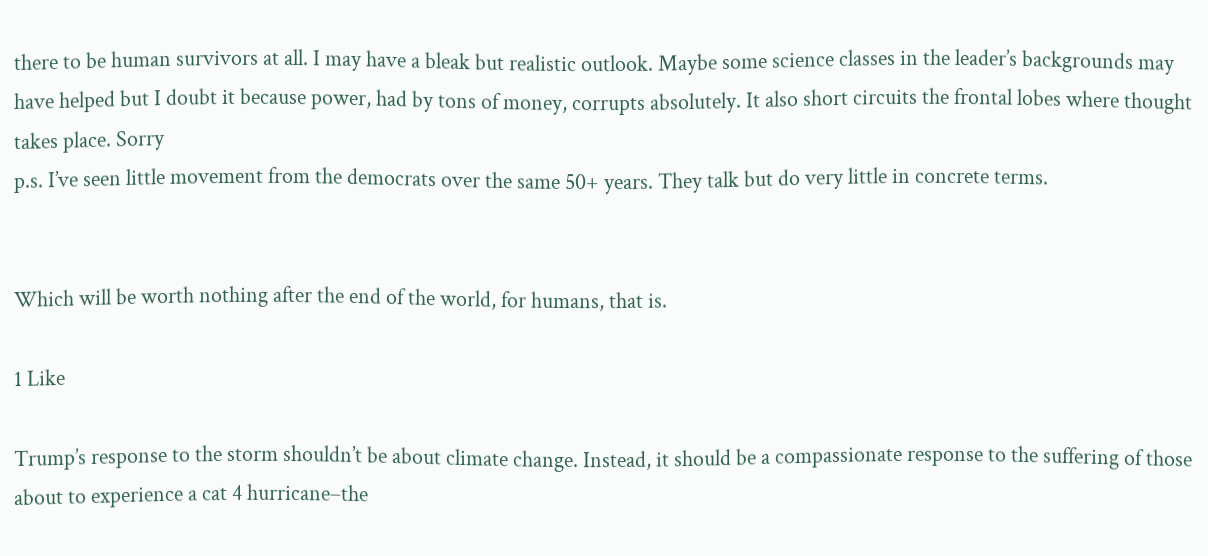there to be human survivors at all. I may have a bleak but realistic outlook. Maybe some science classes in the leader’s backgrounds may have helped but I doubt it because power, had by tons of money, corrupts absolutely. It also short circuits the frontal lobes where thought takes place. Sorry
p.s. I’ve seen little movement from the democrats over the same 50+ years. They talk but do very little in concrete terms.


Which will be worth nothing after the end of the world, for humans, that is.

1 Like

Trump’s response to the storm shouldn’t be about climate change. Instead, it should be a compassionate response to the suffering of those about to experience a cat 4 hurricane–the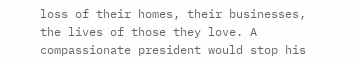loss of their homes, their businesses, the lives of those they love. A compassionate president would stop his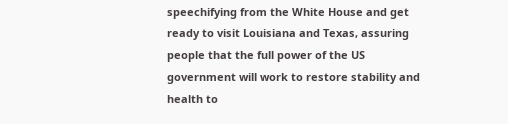speechifying from the White House and get ready to visit Louisiana and Texas, assuring people that the full power of the US government will work to restore stability and health to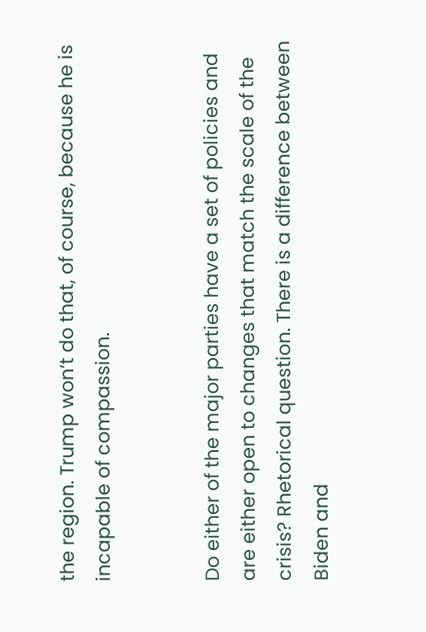the region. Trump won’t do that, of course, because he is incapable of compassion.


Do either of the major parties have a set of policies and are either open to changes that match the scale of the crisis? Rhetorical question. There is a difference between Biden and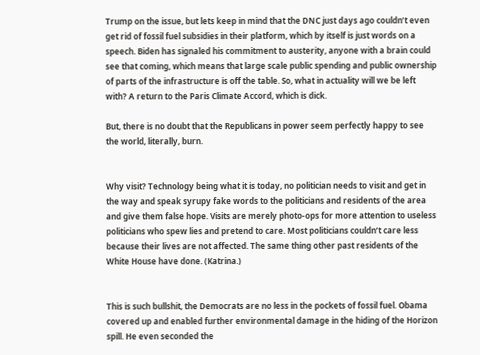Trump on the issue, but lets keep in mind that the DNC just days ago couldn’t even get rid of fossil fuel subsidies in their platform, which by itself is just words on a speech. Biden has signaled his commitment to austerity, anyone with a brain could see that coming, which means that large scale public spending and public ownership of parts of the infrastructure is off the table. So, what in actuality will we be left with? A return to the Paris Climate Accord, which is dick.

But, there is no doubt that the Republicans in power seem perfectly happy to see the world, literally, burn.


Why visit? Technology being what it is today, no politician needs to visit and get in the way and speak syrupy fake words to the politicians and residents of the area and give them false hope. Visits are merely photo-ops for more attention to useless politicians who spew lies and pretend to care. Most politicians couldn’t care less because their lives are not affected. The same thing other past residents of the White House have done. (Katrina.)


This is such bullshit, the Democrats are no less in the pockets of fossil fuel. Obama covered up and enabled further environmental damage in the hiding of the Horizon spill. He even seconded the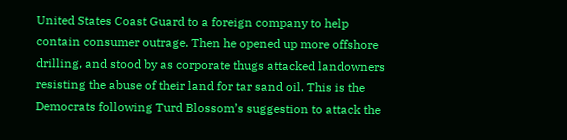United States Coast Guard to a foreign company to help contain consumer outrage. Then he opened up more offshore drilling, and stood by as corporate thugs attacked landowners resisting the abuse of their land for tar sand oil. This is the Democrats following Turd Blossom’s suggestion to attack the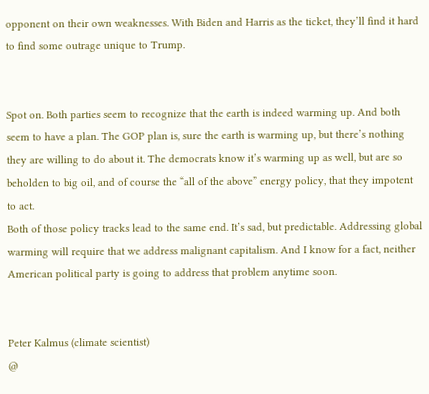opponent on their own weaknesses. With Biden and Harris as the ticket, they’ll find it hard to find some outrage unique to Trump.


Spot on. Both parties seem to recognize that the earth is indeed warming up. And both seem to have a plan. The GOP plan is, sure the earth is warming up, but there’s nothing they are willing to do about it. The democrats know it’s warming up as well, but are so beholden to big oil, and of course the “all of the above” energy policy, that they impotent to act.
Both of those policy tracks lead to the same end. It’s sad, but predictable. Addressing global warming will require that we address malignant capitalism. And I know for a fact, neither American political party is going to address that problem anytime soon.


Peter Kalmus (climate scientist)
@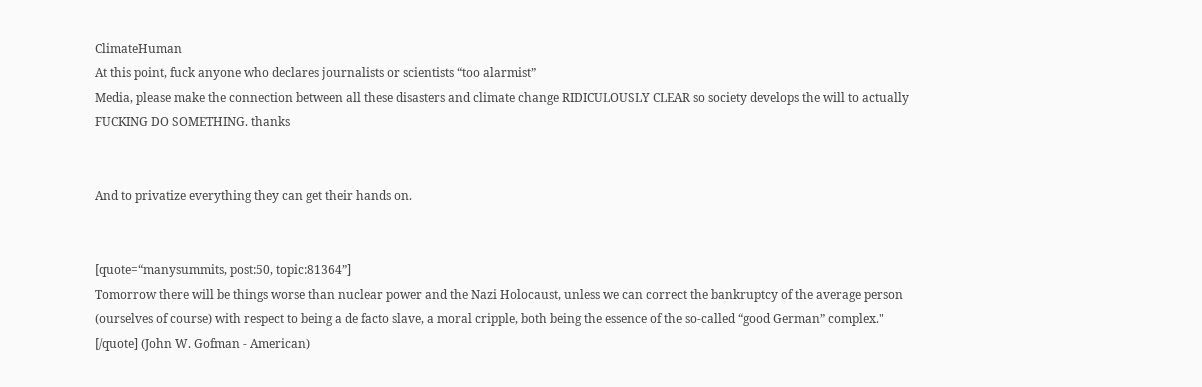ClimateHuman
At this point, fuck anyone who declares journalists or scientists “too alarmist”
Media, please make the connection between all these disasters and climate change RIDICULOUSLY CLEAR so society develops the will to actually FUCKING DO SOMETHING. thanks


And to privatize everything they can get their hands on.


[quote=“manysummits, post:50, topic:81364”]
Tomorrow there will be things worse than nuclear power and the Nazi Holocaust, unless we can correct the bankruptcy of the average person (ourselves of course) with respect to being a de facto slave, a moral cripple, both being the essence of the so-called “good German” complex."
[/quote] (John W. Gofman - American)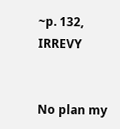~p. 132, IRREVY


No plan my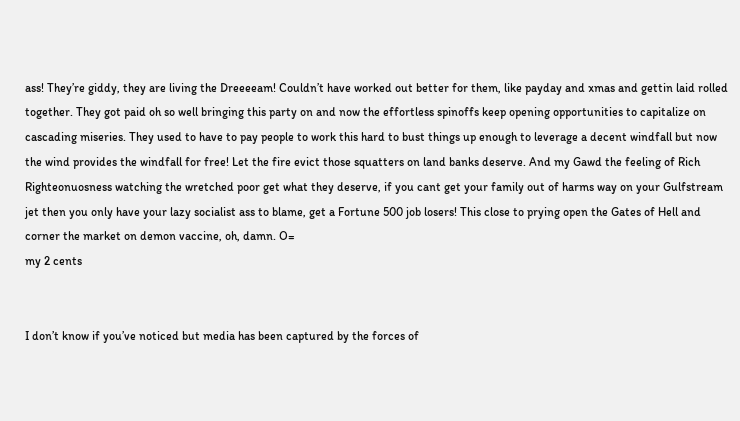ass! They’re giddy, they are living the Dreeeeam! Couldn’t have worked out better for them, like payday and xmas and gettin laid rolled together. They got paid oh so well bringing this party on and now the effortless spinoffs keep opening opportunities to capitalize on cascading miseries. They used to have to pay people to work this hard to bust things up enough to leverage a decent windfall but now the wind provides the windfall for free! Let the fire evict those squatters on land banks deserve. And my Gawd the feeling of Rich Righteonuosness watching the wretched poor get what they deserve, if you cant get your family out of harms way on your Gulfstream jet then you only have your lazy socialist ass to blame, get a Fortune 500 job losers! This close to prying open the Gates of Hell and corner the market on demon vaccine, oh, damn. O=
my 2 cents


I don’t know if you’ve noticed but media has been captured by the forces of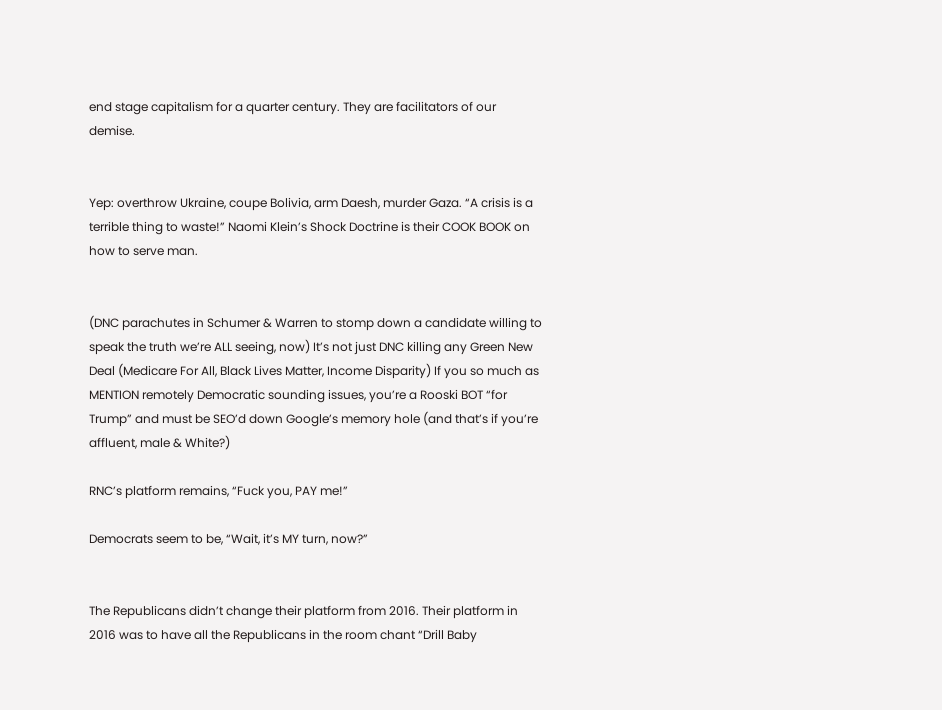end stage capitalism for a quarter century. They are facilitators of our demise.


Yep: overthrow Ukraine, coupe Bolivia, arm Daesh, murder Gaza. “A crisis is a terrible thing to waste!” Naomi Klein’s Shock Doctrine is their COOK BOOK on how to serve man.


(DNC parachutes in Schumer & Warren to stomp down a candidate willing to speak the truth we’re ALL seeing, now) It’s not just DNC killing any Green New Deal (Medicare For All, Black Lives Matter, Income Disparity) If you so much as MENTION remotely Democratic sounding issues, you’re a Rooski BOT “for Trump” and must be SEO’d down Google’s memory hole (and that’s if you’re affluent, male & White?)

RNC’s platform remains, “Fuck you, PAY me!”

Democrats seem to be, “Wait, it’s MY turn, now?”


The Republicans didn’t change their platform from 2016. Their platform in 2016 was to have all the Republicans in the room chant “Drill Baby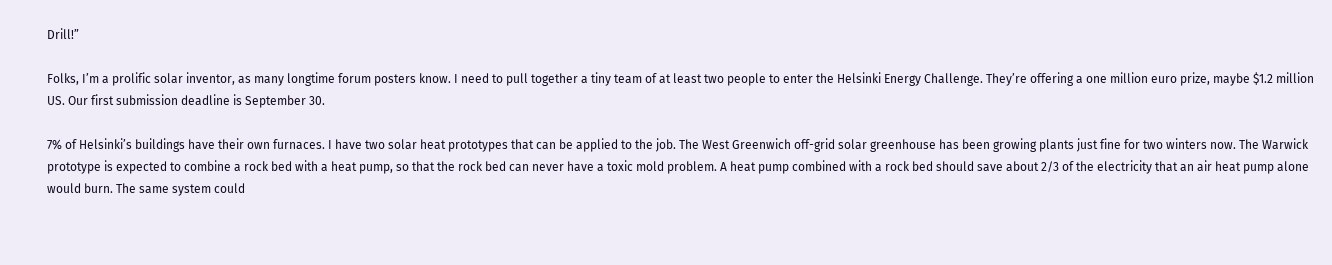Drill!”

Folks, I’m a prolific solar inventor, as many longtime forum posters know. I need to pull together a tiny team of at least two people to enter the Helsinki Energy Challenge. They’re offering a one million euro prize, maybe $1.2 million US. Our first submission deadline is September 30.

7% of Helsinki’s buildings have their own furnaces. I have two solar heat prototypes that can be applied to the job. The West Greenwich off-grid solar greenhouse has been growing plants just fine for two winters now. The Warwick prototype is expected to combine a rock bed with a heat pump, so that the rock bed can never have a toxic mold problem. A heat pump combined with a rock bed should save about 2/3 of the electricity that an air heat pump alone would burn. The same system could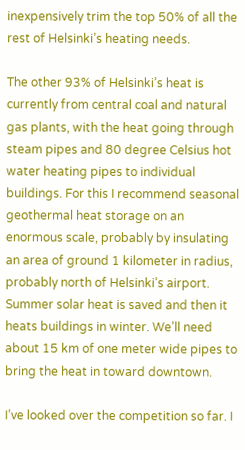inexpensively trim the top 50% of all the rest of Helsinki’s heating needs.

The other 93% of Helsinki’s heat is currently from central coal and natural gas plants, with the heat going through steam pipes and 80 degree Celsius hot water heating pipes to individual buildings. For this I recommend seasonal geothermal heat storage on an enormous scale, probably by insulating an area of ground 1 kilometer in radius, probably north of Helsinki’s airport. Summer solar heat is saved and then it heats buildings in winter. We’ll need about 15 km of one meter wide pipes to bring the heat in toward downtown.

I’ve looked over the competition so far. I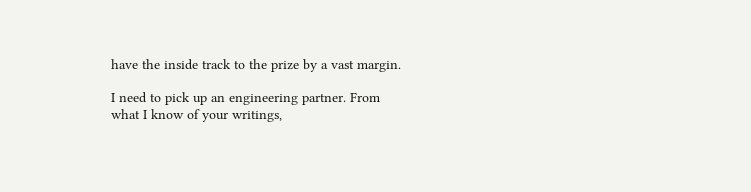have the inside track to the prize by a vast margin.

I need to pick up an engineering partner. From what I know of your writings,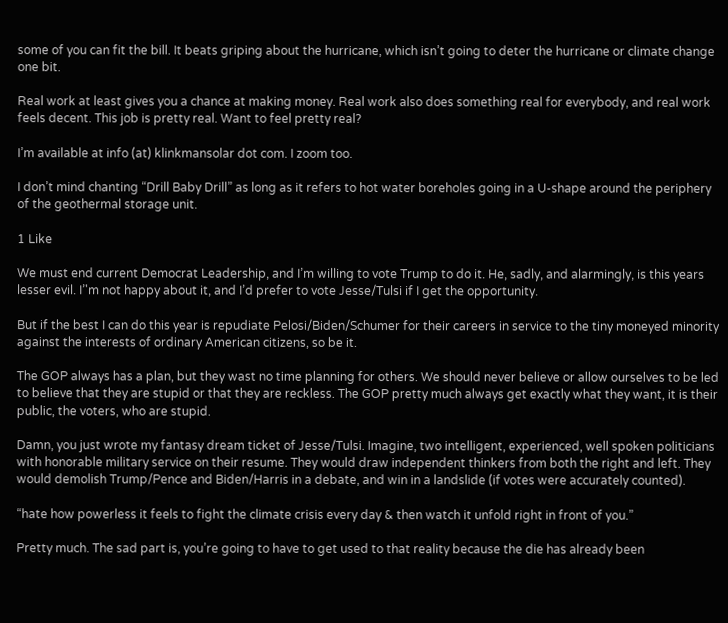some of you can fit the bill. It beats griping about the hurricane, which isn’t going to deter the hurricane or climate change one bit.

Real work at least gives you a chance at making money. Real work also does something real for everybody, and real work feels decent. This job is pretty real. Want to feel pretty real?

I’m available at info (at) klinkmansolar dot com. I zoom too.

I don’t mind chanting “Drill Baby Drill” as long as it refers to hot water boreholes going in a U-shape around the periphery of the geothermal storage unit.

1 Like

We must end current Democrat Leadership, and I’m willing to vote Trump to do it. He, sadly, and alarmingly, is this years lesser evil. I’'m not happy about it, and I’d prefer to vote Jesse/Tulsi if I get the opportunity.

But if the best I can do this year is repudiate Pelosi/Biden/Schumer for their careers in service to the tiny moneyed minority against the interests of ordinary American citizens, so be it.

The GOP always has a plan, but they wast no time planning for others. We should never believe or allow ourselves to be led to believe that they are stupid or that they are reckless. The GOP pretty much always get exactly what they want, it is their public, the voters, who are stupid.

Damn, you just wrote my fantasy dream ticket of Jesse/Tulsi. Imagine, two intelligent, experienced, well spoken politicians with honorable military service on their resume. They would draw independent thinkers from both the right and left. They would demolish Trump/Pence and Biden/Harris in a debate, and win in a landslide (if votes were accurately counted).

“hate how powerless it feels to fight the climate crisis every day & then watch it unfold right in front of you.”

Pretty much. The sad part is, you’re going to have to get used to that reality because the die has already been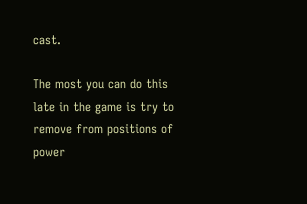cast.

The most you can do this late in the game is try to remove from positions of power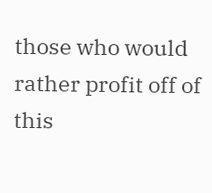those who would rather profit off of this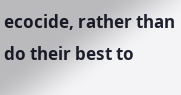ecocide, rather than do their best to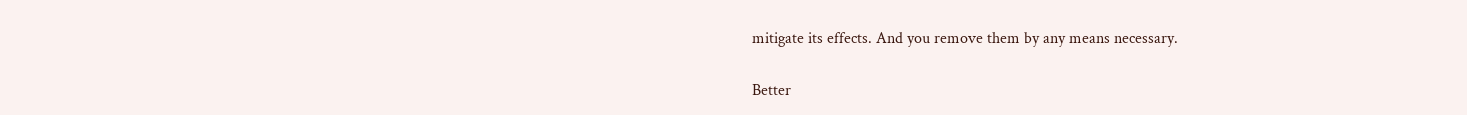mitigate its effects. And you remove them by any means necessary.

Better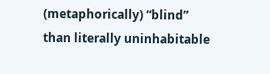(metaphorically) “blind” than literally uninhabitable